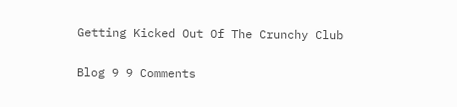Getting Kicked Out Of The Crunchy Club

Blog 9 9 Comments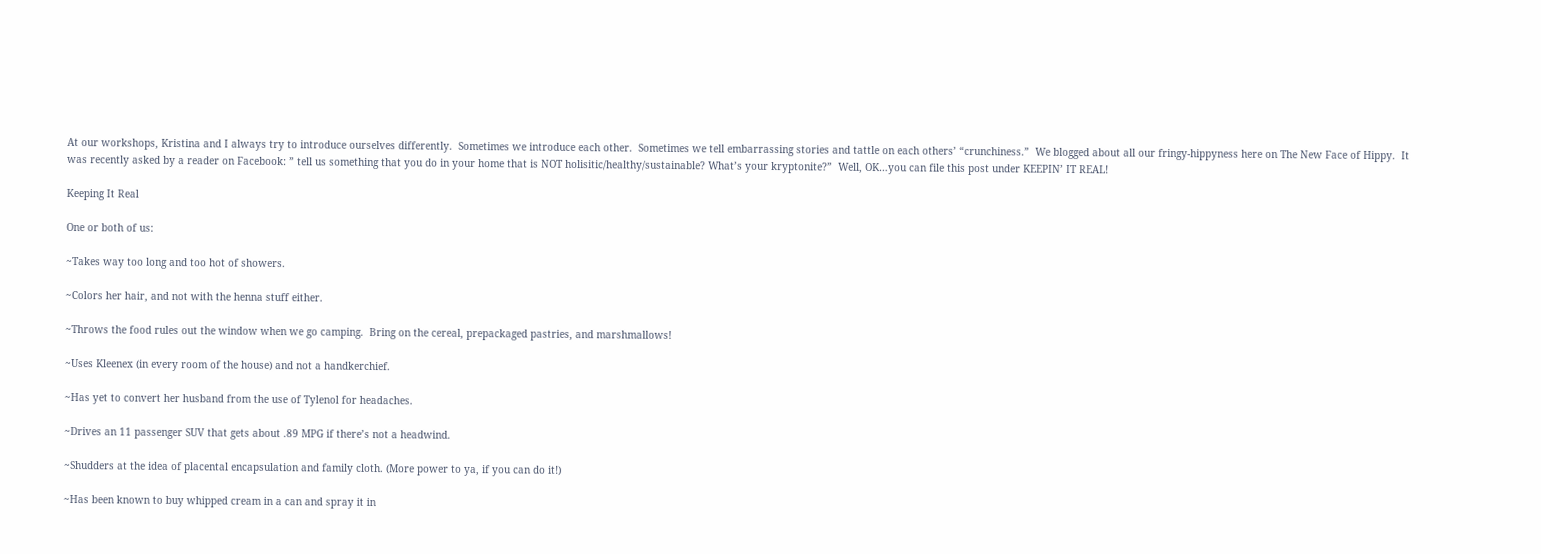At our workshops, Kristina and I always try to introduce ourselves differently.  Sometimes we introduce each other.  Sometimes we tell embarrassing stories and tattle on each others’ “crunchiness.”  We blogged about all our fringy-hippyness here on The New Face of Hippy.  It was recently asked by a reader on Facebook: ” tell us something that you do in your home that is NOT holisitic/healthy/sustainable? What’s your kryptonite?”  Well, OK…you can file this post under KEEPIN’ IT REAL!

Keeping It Real

One or both of us:

~Takes way too long and too hot of showers.

~Colors her hair, and not with the henna stuff either.

~Throws the food rules out the window when we go camping.  Bring on the cereal, prepackaged pastries, and marshmallows!

~Uses Kleenex (in every room of the house) and not a handkerchief.

~Has yet to convert her husband from the use of Tylenol for headaches.

~Drives an 11 passenger SUV that gets about .89 MPG if there’s not a headwind.

~Shudders at the idea of placental encapsulation and family cloth. (More power to ya, if you can do it!)

~Has been known to buy whipped cream in a can and spray it in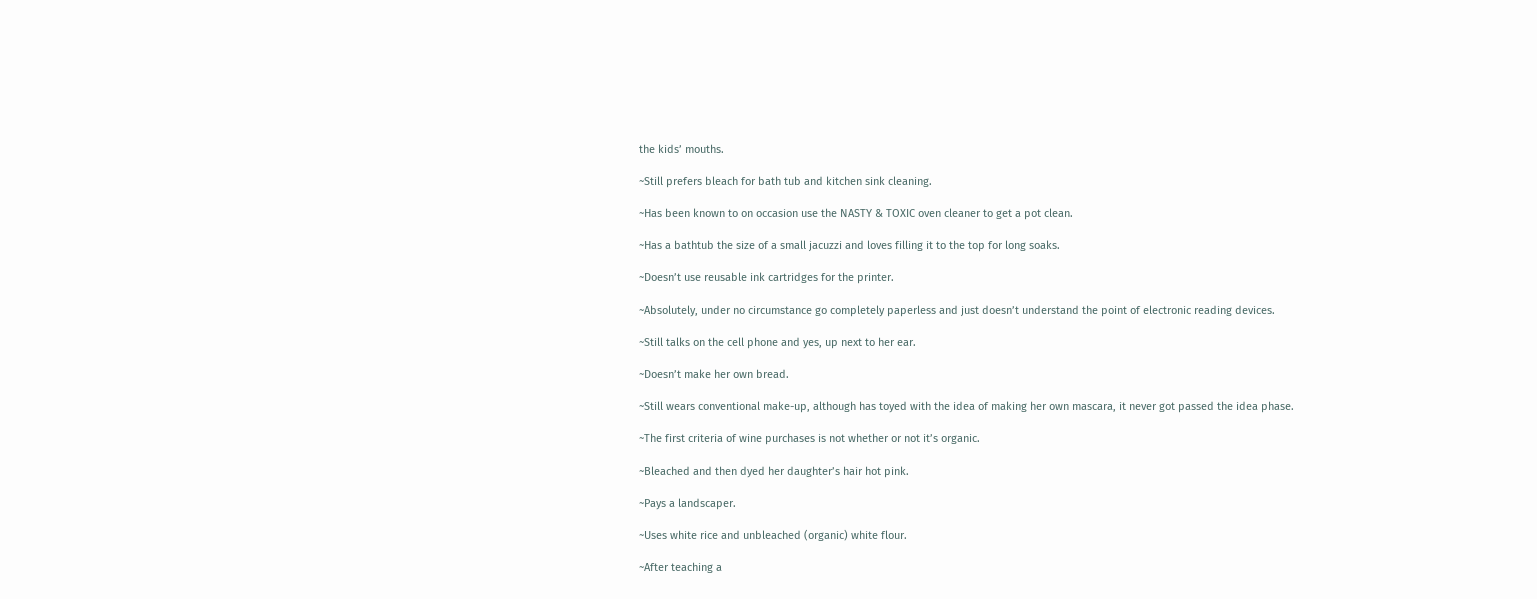the kids’ mouths.

~Still prefers bleach for bath tub and kitchen sink cleaning.

~Has been known to on occasion use the NASTY & TOXIC oven cleaner to get a pot clean.

~Has a bathtub the size of a small jacuzzi and loves filling it to the top for long soaks.

~Doesn’t use reusable ink cartridges for the printer.

~Absolutely, under no circumstance go completely paperless and just doesn’t understand the point of electronic reading devices.

~Still talks on the cell phone and yes, up next to her ear.

~Doesn’t make her own bread.

~Still wears conventional make-up, although has toyed with the idea of making her own mascara, it never got passed the idea phase.

~The first criteria of wine purchases is not whether or not it’s organic.

~Bleached and then dyed her daughter’s hair hot pink.

~Pays a landscaper.

~Uses white rice and unbleached (organic) white flour.

~After teaching a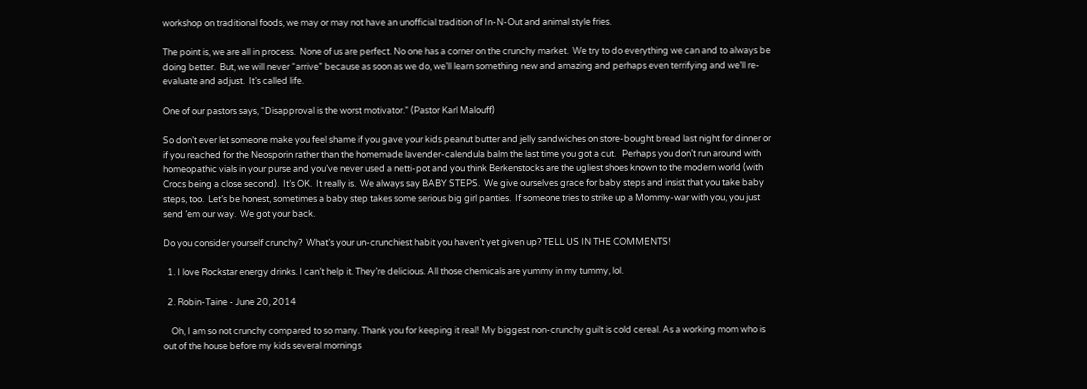workshop on traditional foods, we may or may not have an unofficial tradition of In-N-Out and animal style fries.

The point is, we are all in process.  None of us are perfect. No one has a corner on the crunchy market.  We try to do everything we can and to always be doing better.  But, we will never “arrive” because as soon as we do, we’ll learn something new and amazing and perhaps even terrifying and we’ll re-evaluate and adjust.  It’s called life.

One of our pastors says, “Disapproval is the worst motivator.” (Pastor Karl Malouff)

So don’t ever let someone make you feel shame if you gave your kids peanut butter and jelly sandwiches on store-bought bread last night for dinner or if you reached for the Neosporin rather than the homemade lavender-calendula balm the last time you got a cut.   Perhaps you don’t run around with homeopathic vials in your purse and you’ve never used a netti-pot and you think Berkenstocks are the ugliest shoes known to the modern world (with Crocs being a close second).  It’s OK.  It really is.  We always say BABY STEPS.  We give ourselves grace for baby steps and insist that you take baby steps, too.  Let’s be honest, sometimes a baby step takes some serious big girl panties.  If someone tries to strike up a Mommy-war with you, you just send ’em our way.  We got your back.

Do you consider yourself crunchy?  What’s your un-crunchiest habit you haven’t yet given up? TELL US IN THE COMMENTS!

  1. I love Rockstar energy drinks. I can’t help it. They’re delicious. All those chemicals are yummy in my tummy, lol.

  2. Robin-Taine - June 20, 2014

    Oh, I am so not crunchy compared to so many. Thank you for keeping it real! My biggest non-crunchy guilt is cold cereal. As a working mom who is out of the house before my kids several mornings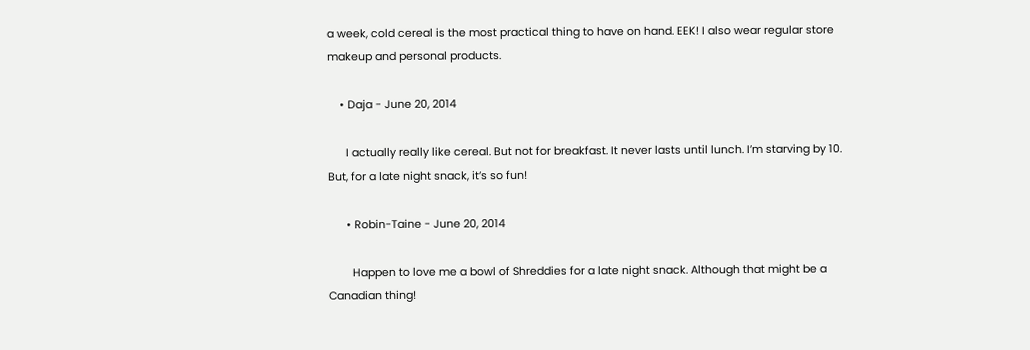a week, cold cereal is the most practical thing to have on hand. EEK! I also wear regular store makeup and personal products.

    • Daja - June 20, 2014

      I actually really like cereal. But not for breakfast. It never lasts until lunch. I’m starving by 10. But, for a late night snack, it’s so fun!

      • Robin-Taine - June 20, 2014

        Happen to love me a bowl of Shreddies for a late night snack. Although that might be a Canadian thing!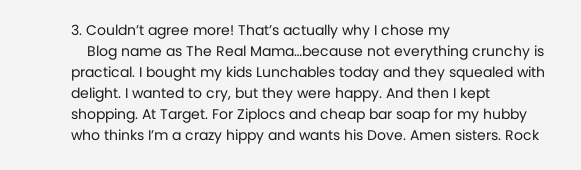3. Couldn’t agree more! That’s actually why I chose my
    Blog name as The Real Mama…because not everything crunchy is practical. I bought my kids Lunchables today and they squealed with delight. I wanted to cry, but they were happy. And then I kept shopping. At Target. For Ziplocs and cheap bar soap for my hubby who thinks I’m a crazy hippy and wants his Dove. Amen sisters. Rock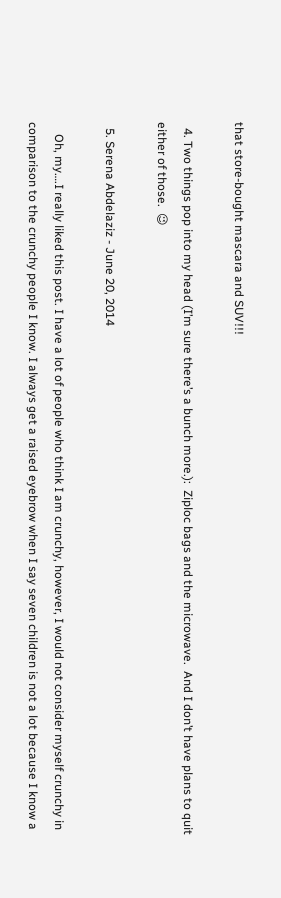that store-bought mascara and SUV!!!

  4. Two things pop into my head (I’m sure there’s a bunch more.):  Ziploc bags and the microwave.  And I don’t have plans to quit either of those.  😉

  5. Serena Abdelaziz - June 20, 2014

    Oh, my….I really liked this post. I have a lot of people who think I am crunchy, however, I would not consider myself crunchy in comparison to the crunchy people I know. I always get a raised eyebrow when I say seven children is not a lot because I know a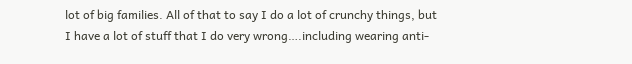lot of big families. All of that to say I do a lot of crunchy things, but I have a lot of stuff that I do very wrong….including wearing anti-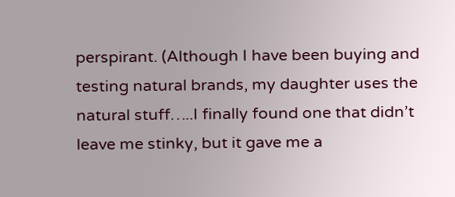perspirant. (Although I have been buying and testing natural brands, my daughter uses the natural stuff…..I finally found one that didn’t leave me stinky, but it gave me a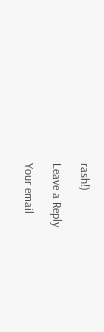rash!)

Leave a Reply

Your email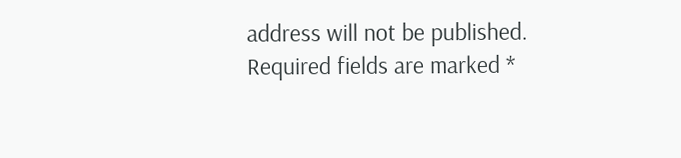address will not be published. Required fields are marked *